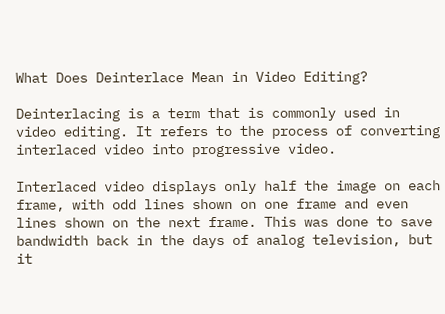What Does Deinterlace Mean in Video Editing?

Deinterlacing is a term that is commonly used in video editing. It refers to the process of converting interlaced video into progressive video.

Interlaced video displays only half the image on each frame, with odd lines shown on one frame and even lines shown on the next frame. This was done to save bandwidth back in the days of analog television, but it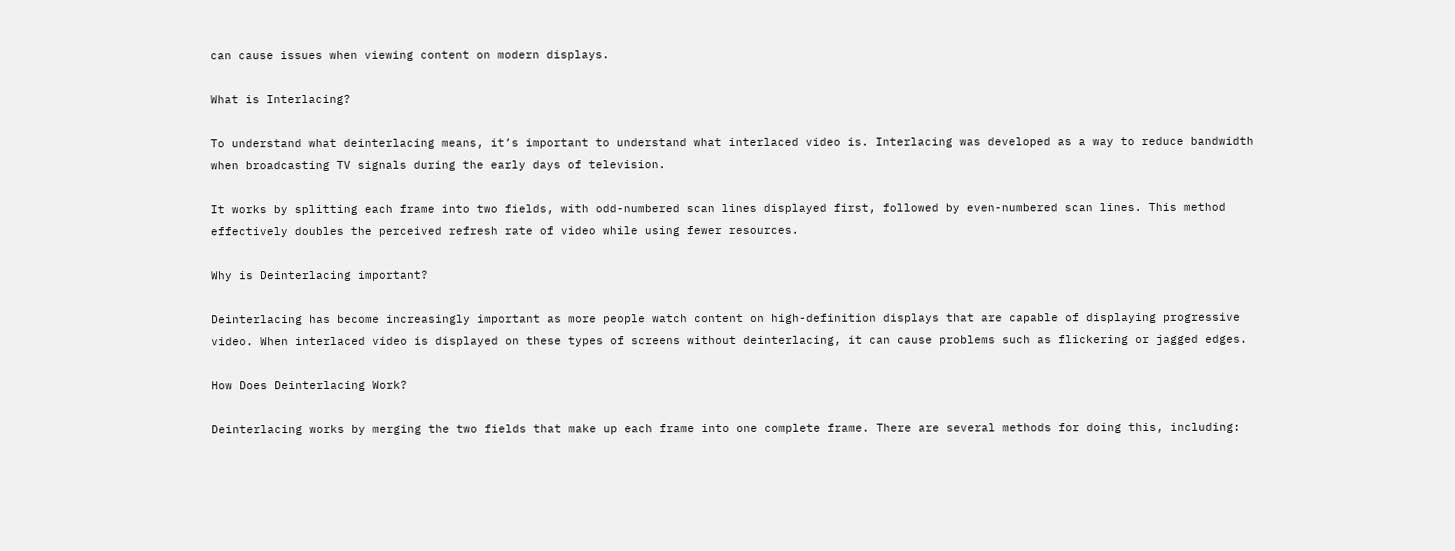can cause issues when viewing content on modern displays.

What is Interlacing?

To understand what deinterlacing means, it’s important to understand what interlaced video is. Interlacing was developed as a way to reduce bandwidth when broadcasting TV signals during the early days of television.

It works by splitting each frame into two fields, with odd-numbered scan lines displayed first, followed by even-numbered scan lines. This method effectively doubles the perceived refresh rate of video while using fewer resources.

Why is Deinterlacing important?

Deinterlacing has become increasingly important as more people watch content on high-definition displays that are capable of displaying progressive video. When interlaced video is displayed on these types of screens without deinterlacing, it can cause problems such as flickering or jagged edges.

How Does Deinterlacing Work?

Deinterlacing works by merging the two fields that make up each frame into one complete frame. There are several methods for doing this, including: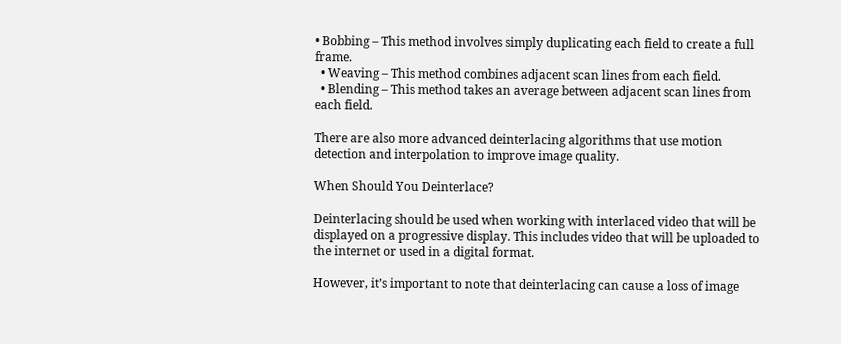• Bobbing – This method involves simply duplicating each field to create a full frame.
  • Weaving – This method combines adjacent scan lines from each field.
  • Blending – This method takes an average between adjacent scan lines from each field.

There are also more advanced deinterlacing algorithms that use motion detection and interpolation to improve image quality.

When Should You Deinterlace?

Deinterlacing should be used when working with interlaced video that will be displayed on a progressive display. This includes video that will be uploaded to the internet or used in a digital format.

However, it’s important to note that deinterlacing can cause a loss of image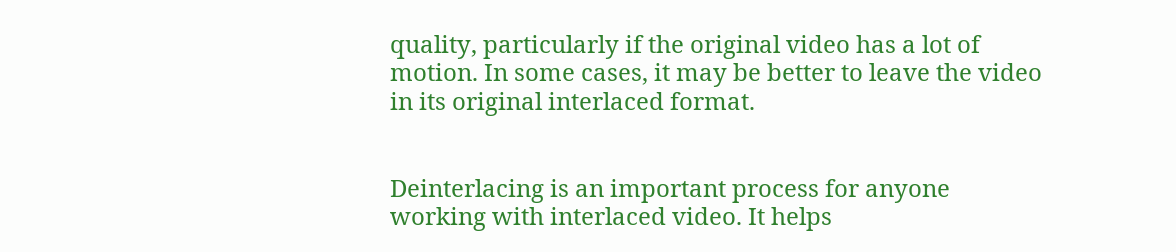quality, particularly if the original video has a lot of motion. In some cases, it may be better to leave the video in its original interlaced format.


Deinterlacing is an important process for anyone working with interlaced video. It helps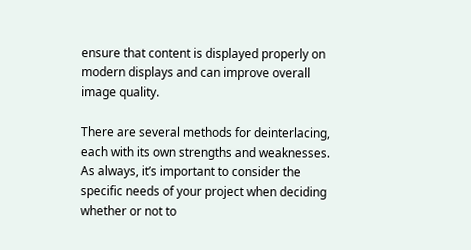ensure that content is displayed properly on modern displays and can improve overall image quality.

There are several methods for deinterlacing, each with its own strengths and weaknesses. As always, it’s important to consider the specific needs of your project when deciding whether or not to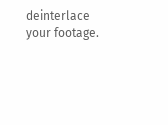deinterlace your footage.